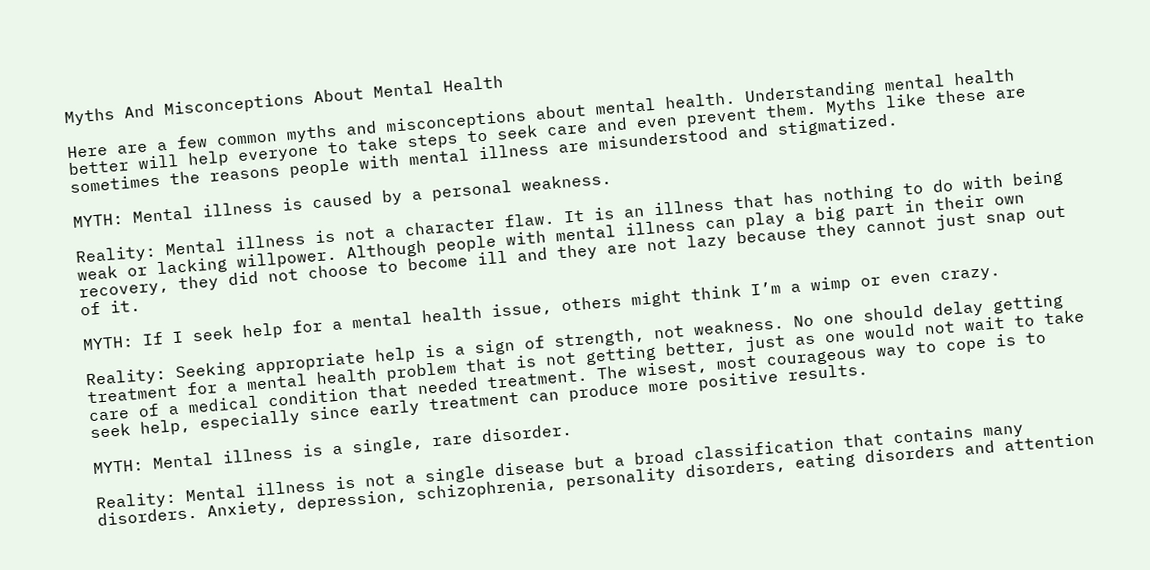Myths And Misconceptions About Mental Health

Here are a few common myths and misconceptions about mental health. Understanding mental health better will help everyone to take steps to seek care and even prevent them. Myths like these are sometimes the reasons people with mental illness are misunderstood and stigmatized.

MYTH: Mental illness is caused by a personal weakness.

Reality: Mental illness is not a character flaw. It is an illness that has nothing to do with being weak or lacking willpower. Although people with mental illness can play a big part in their own recovery, they did not choose to become ill and they are not lazy because they cannot just snap out of it.

MYTH: If I seek help for a mental health issue, others might think I’m a wimp or even crazy.

Reality: Seeking appropriate help is a sign of strength, not weakness. No one should delay getting treatment for a mental health problem that is not getting better, just as one would not wait to take care of a medical condition that needed treatment. The wisest, most courageous way to cope is to seek help, especially since early treatment can produce more positive results.

MYTH: Mental illness is a single, rare disorder.

Reality: Mental illness is not a single disease but a broad classification that contains many disorders. Anxiety, depression, schizophrenia, personality disorders, eating disorders and attention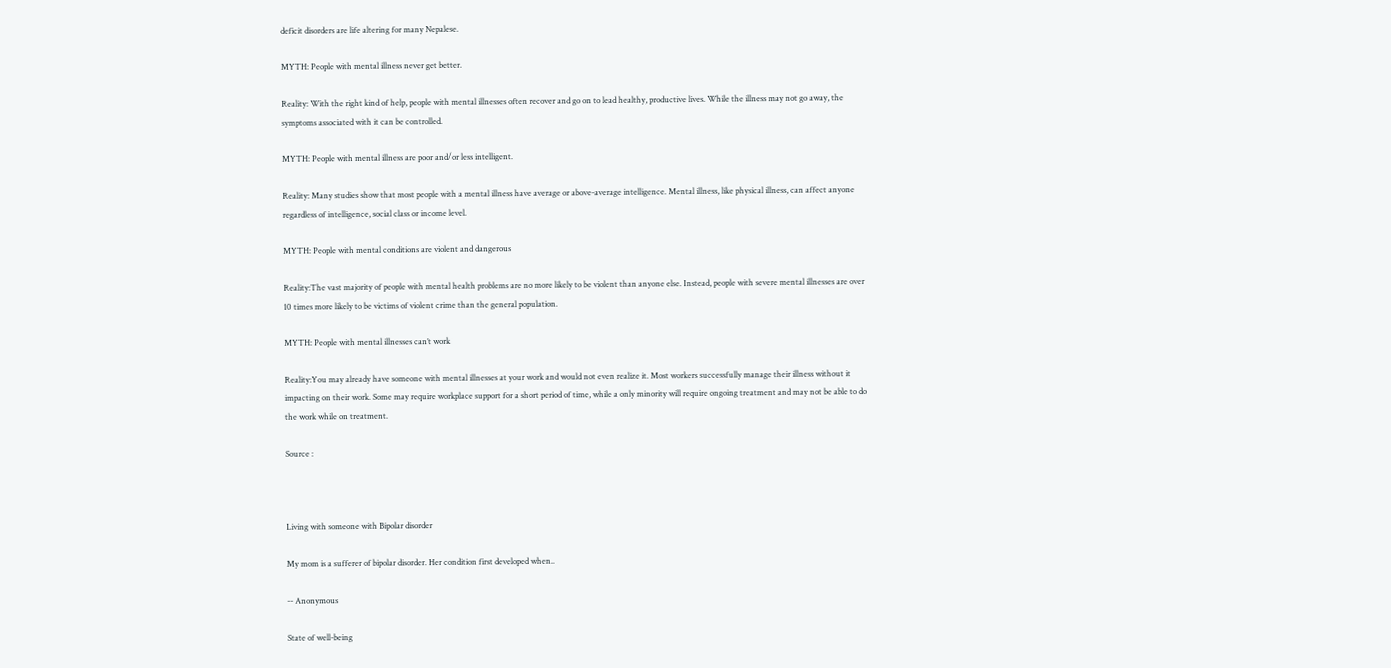deficit disorders are life altering for many Nepalese.

MYTH: People with mental illness never get better.

Reality: With the right kind of help, people with mental illnesses often recover and go on to lead healthy, productive lives. While the illness may not go away, the symptoms associated with it can be controlled.

MYTH: People with mental illness are poor and/or less intelligent.

Reality: Many studies show that most people with a mental illness have average or above-average intelligence. Mental illness, like physical illness, can affect anyone regardless of intelligence, social class or income level.

MYTH: People with mental conditions are violent and dangerous

Reality:The vast majority of people with mental health problems are no more likely to be violent than anyone else. Instead, people with severe mental illnesses are over 10 times more likely to be victims of violent crime than the general population.

MYTH: People with mental illnesses can’t work

Reality:You may already have someone with mental illnesses at your work and would not even realize it. Most workers successfully manage their illness without it impacting on their work. Some may require workplace support for a short period of time, while a only minority will require ongoing treatment and may not be able to do the work while on treatment.

Source :



Living with someone with Bipolar disorder

My mom is a sufferer of bipolar disorder. Her condition first developed when..

-- Anonymous

State of well-being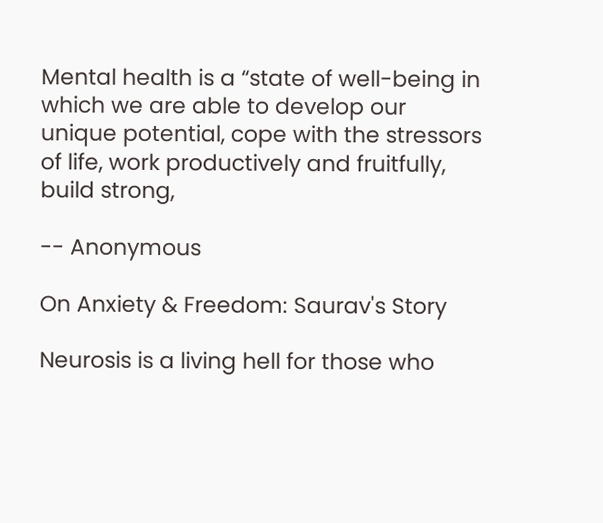Mental health is a “state of well-being in which we are able to develop our unique potential, cope with the stressors of life, work productively and fruitfully, build strong,

-- Anonymous

On Anxiety & Freedom: Saurav's Story

Neurosis is a living hell for those who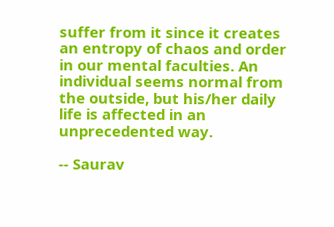suffer from it since it creates an entropy of chaos and order in our mental faculties. An individual seems normal from the outside, but his/her daily life is affected in an unprecedented way.

-- Saurav